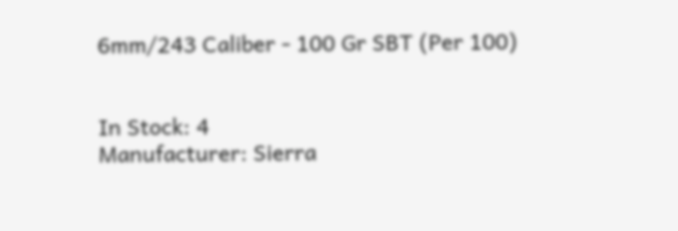6mm/243 Caliber - 100 Gr SBT (Per 100)


In Stock: 4
Manufacturer: Sierra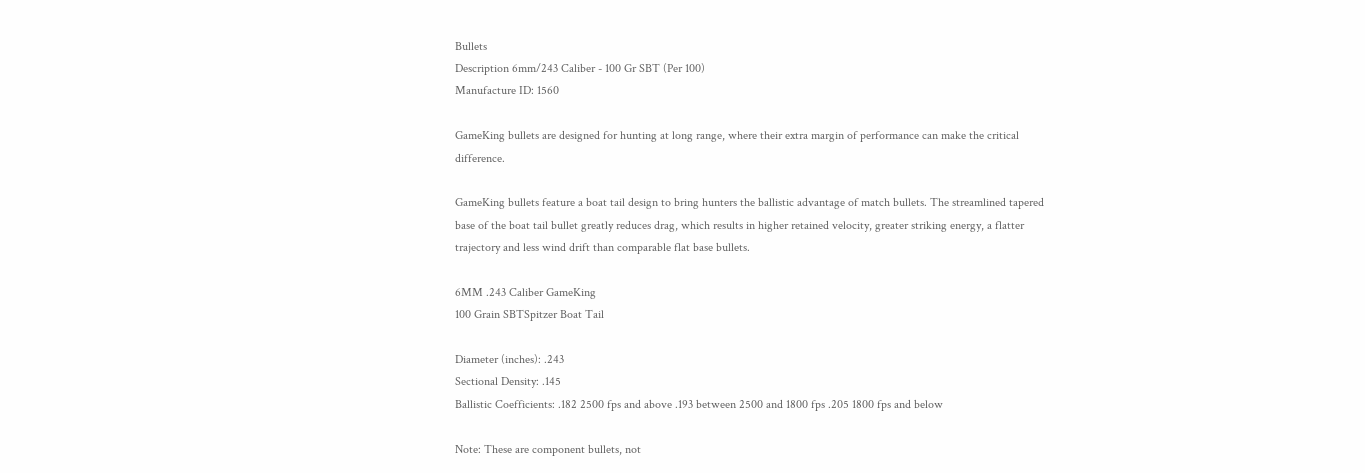Bullets
Description 6mm/243 Caliber - 100 Gr SBT (Per 100)
Manufacture ID: 1560

GameKing bullets are designed for hunting at long range, where their extra margin of performance can make the critical difference.

GameKing bullets feature a boat tail design to bring hunters the ballistic advantage of match bullets. The streamlined tapered base of the boat tail bullet greatly reduces drag, which results in higher retained velocity, greater striking energy, a flatter trajectory and less wind drift than comparable flat base bullets.

6MM .243 Caliber GameKing
100 Grain SBTSpitzer Boat Tail

Diameter (inches): .243
Sectional Density: .145
Ballistic Coefficients: .182 2500 fps and above .193 between 2500 and 1800 fps .205 1800 fps and below

Note: These are component bullets, not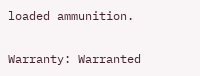loaded ammunition.

Warranty: Warranted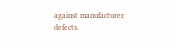against manufacturer defects.